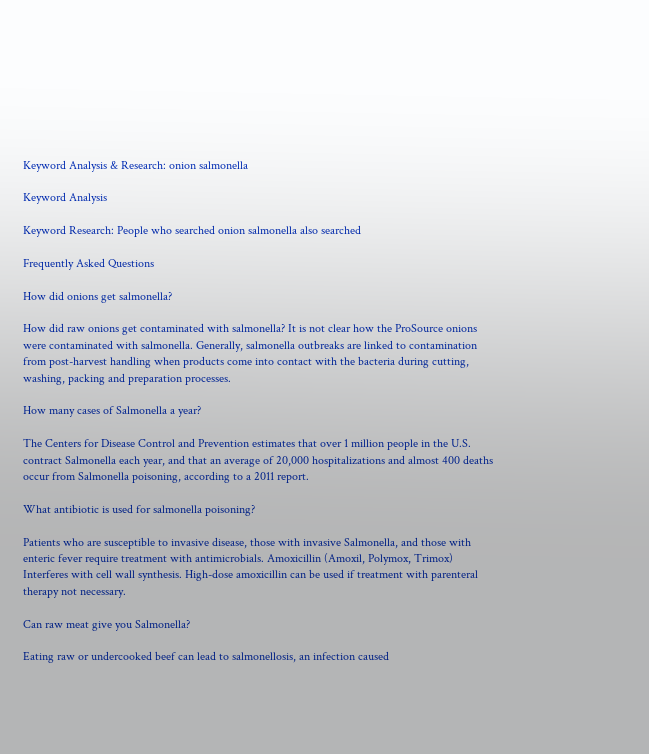Keyword Analysis & Research: onion salmonella

Keyword Analysis

Keyword Research: People who searched onion salmonella also searched

Frequently Asked Questions

How did onions get salmonella?

How did raw onions get contaminated with salmonella? It is not clear how the ProSource onions were contaminated with salmonella. Generally, salmonella outbreaks are linked to contamination from post-harvest handling when products come into contact with the bacteria during cutting, washing, packing and preparation processes.

How many cases of Salmonella a year?

The Centers for Disease Control and Prevention estimates that over 1 million people in the U.S. contract Salmonella each year, and that an average of 20,000 hospitalizations and almost 400 deaths occur from Salmonella poisoning, according to a 2011 report.

What antibiotic is used for salmonella poisoning?

Patients who are susceptible to invasive disease, those with invasive Salmonella, and those with enteric fever require treatment with antimicrobials. Amoxicillin (Amoxil, Polymox, Trimox) Interferes with cell wall synthesis. High-dose amoxicillin can be used if treatment with parenteral therapy not necessary.

Can raw meat give you Salmonella?

Eating raw or undercooked beef can lead to salmonellosis, an infection caused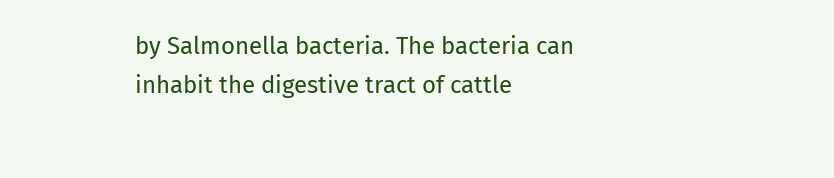by Salmonella bacteria. The bacteria can inhabit the digestive tract of cattle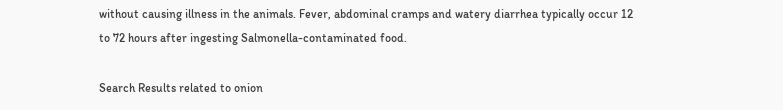without causing illness in the animals. Fever, abdominal cramps and watery diarrhea typically occur 12 to 72 hours after ingesting Salmonella-contaminated food.

Search Results related to onion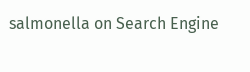salmonella on Search Engine